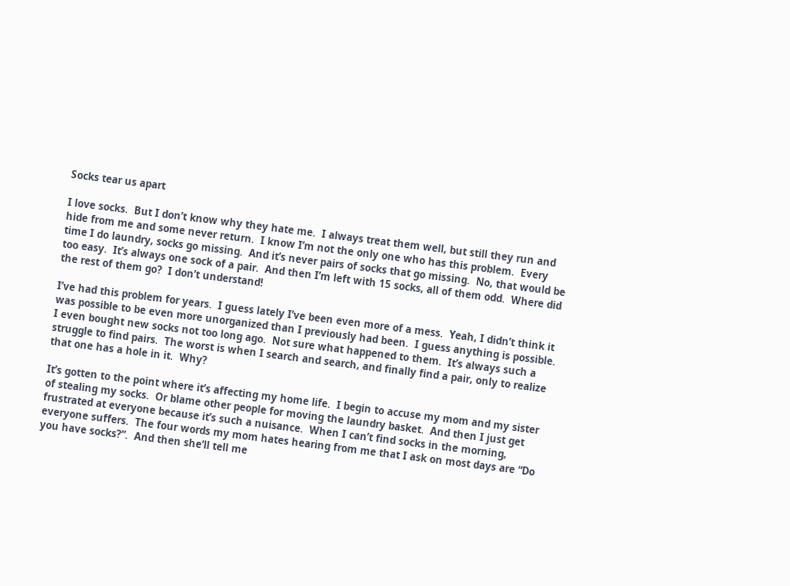Socks tear us apart

I love socks.  But I don’t know why they hate me.  I always treat them well, but still they run and hide from me and some never return.  I know I’m not the only one who has this problem.  Every time I do laundry, socks go missing.  And it’s never pairs of socks that go missing.  No, that would be too easy.  It’s always one sock of a pair.  And then I’m left with 15 socks, all of them odd.  Where did the rest of them go?  I don’t understand!

I’ve had this problem for years.  I guess lately I’ve been even more of a mess.  Yeah, I didn’t think it was possible to be even more unorganized than I previously had been.  I guess anything is possible.  I even bought new socks not too long ago.  Not sure what happened to them.  It’s always such a struggle to find pairs.  The worst is when I search and search, and finally find a pair, only to realize that one has a hole in it.  Why?

It’s gotten to the point where it’s affecting my home life.  I begin to accuse my mom and my sister of stealing my socks.  Or blame other people for moving the laundry basket.  And then I just get frustrated at everyone because it’s such a nuisance.  When I can’t find socks in the morning, everyone suffers.  The four words my mom hates hearing from me that I ask on most days are “Do you have socks?”.  And then she’ll tell me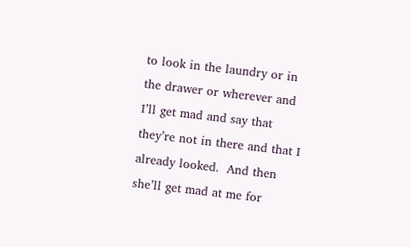to look in the laundry or in the drawer or wherever and I’ll get mad and say that they’re not in there and that I already looked.  And then she’ll get mad at me for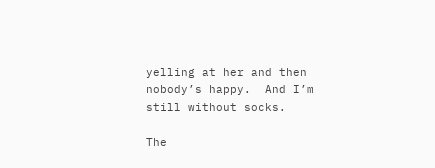yelling at her and then nobody’s happy.  And I’m still without socks.

The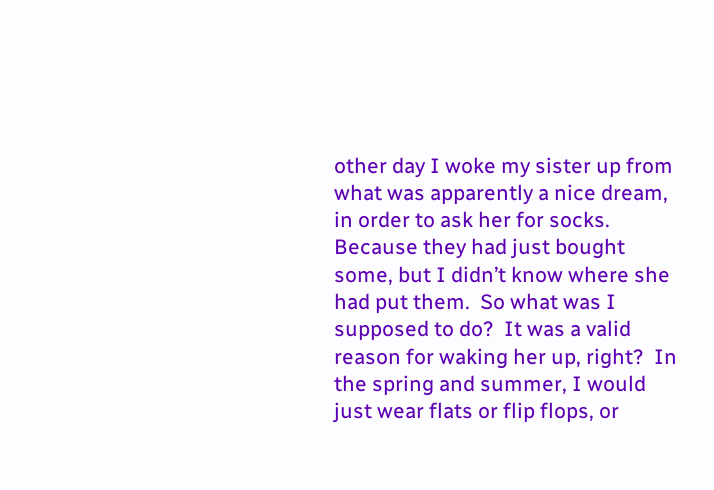other day I woke my sister up from what was apparently a nice dream, in order to ask her for socks.  Because they had just bought some, but I didn’t know where she had put them.  So what was I supposed to do?  It was a valid reason for waking her up, right?  In the spring and summer, I would just wear flats or flip flops, or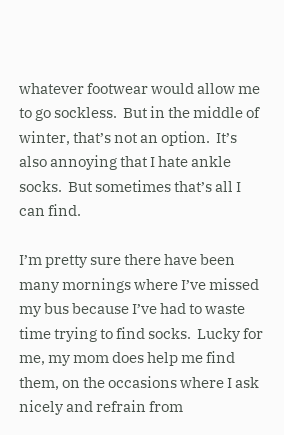whatever footwear would allow me to go sockless.  But in the middle of winter, that’s not an option.  It’s also annoying that I hate ankle socks.  But sometimes that’s all I can find.

I’m pretty sure there have been many mornings where I’ve missed my bus because I’ve had to waste time trying to find socks.  Lucky for me, my mom does help me find them, on the occasions where I ask nicely and refrain from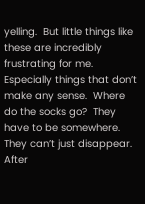yelling.  But little things like these are incredibly frustrating for me.  Especially things that don’t make any sense.  Where do the socks go?  They have to be somewhere.  They can’t just disappear.  After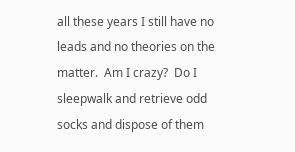all these years I still have no leads and no theories on the matter.  Am I crazy?  Do I sleepwalk and retrieve odd socks and dispose of them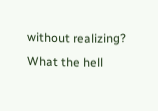without realizing?  What the hell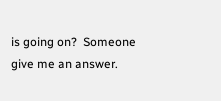is going on?  Someone give me an answer.